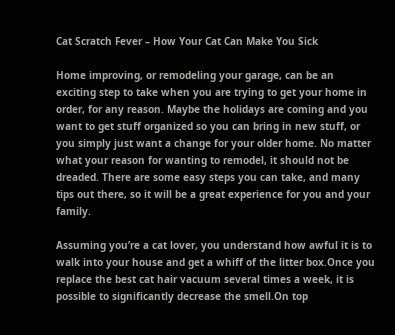Cat Scratch Fever – How Your Cat Can Make You Sick

Home improving, or remodeling your garage, can be an exciting step to take when you are trying to get your home in order, for any reason. Maybe the holidays are coming and you want to get stuff organized so you can bring in new stuff, or you simply just want a change for your older home. No matter what your reason for wanting to remodel, it should not be dreaded. There are some easy steps you can take, and many tips out there, so it will be a great experience for you and your family.

Assuming you’re a cat lover, you understand how awful it is to walk into your house and get a whiff of the litter box.Once you replace the best cat hair vacuum several times a week, it is possible to significantly decrease the smell.On top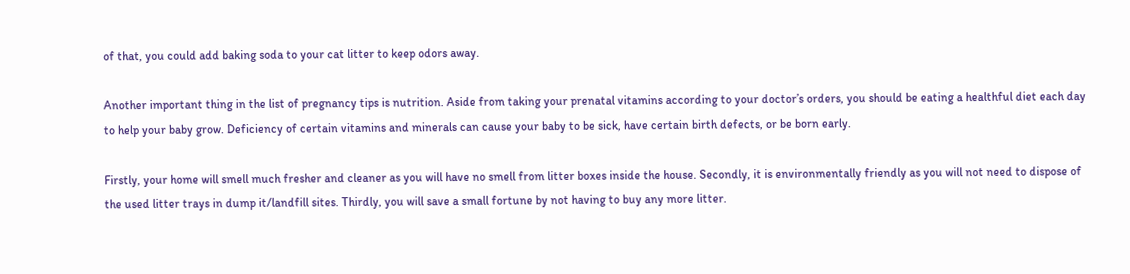of that, you could add baking soda to your cat litter to keep odors away.

Another important thing in the list of pregnancy tips is nutrition. Aside from taking your prenatal vitamins according to your doctor’s orders, you should be eating a healthful diet each day to help your baby grow. Deficiency of certain vitamins and minerals can cause your baby to be sick, have certain birth defects, or be born early.

Firstly, your home will smell much fresher and cleaner as you will have no smell from litter boxes inside the house. Secondly, it is environmentally friendly as you will not need to dispose of the used litter trays in dump it/landfill sites. Thirdly, you will save a small fortune by not having to buy any more litter.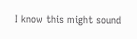I know this might sound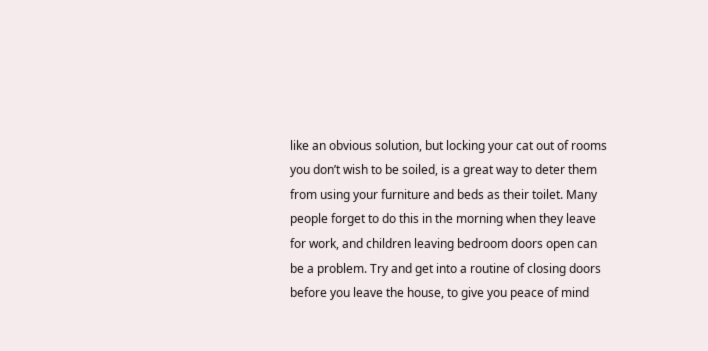like an obvious solution, but locking your cat out of rooms you don’t wish to be soiled, is a great way to deter them from using your furniture and beds as their toilet. Many people forget to do this in the morning when they leave for work, and children leaving bedroom doors open can be a problem. Try and get into a routine of closing doors before you leave the house, to give you peace of mind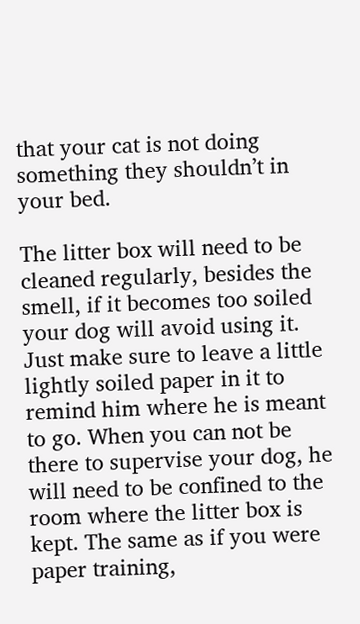that your cat is not doing something they shouldn’t in your bed.

The litter box will need to be cleaned regularly, besides the smell, if it becomes too soiled your dog will avoid using it. Just make sure to leave a little lightly soiled paper in it to remind him where he is meant to go. When you can not be there to supervise your dog, he will need to be confined to the room where the litter box is kept. The same as if you were paper training,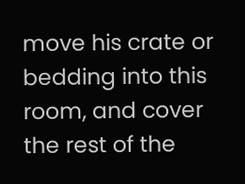move his crate or bedding into this room, and cover the rest of the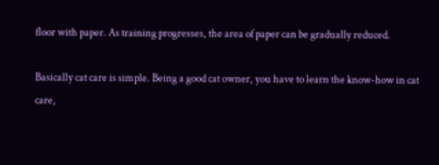floor with paper. As training progresses, the area of paper can be gradually reduced.

Basically cat care is simple. Being a good cat owner, you have to learn the know-how in cat care,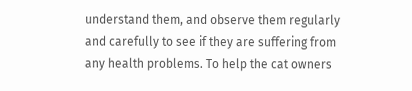understand them, and observe them regularly and carefully to see if they are suffering from any health problems. To help the cat owners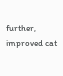further, improved cat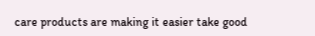care products are making it easier take good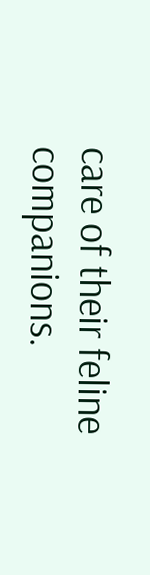care of their feline companions.